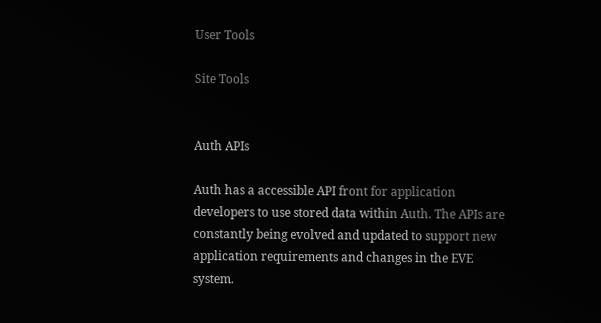User Tools

Site Tools


Auth APIs

Auth has a accessible API front for application developers to use stored data within Auth. The APIs are constantly being evolved and updated to support new application requirements and changes in the EVE system.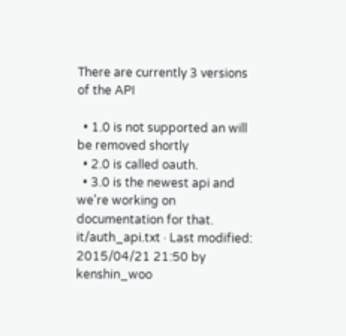There are currently 3 versions of the API

  • 1.0 is not supported an will be removed shortly
  • 2.0 is called oauth.
  • 3.0 is the newest api and we're working on documentation for that.
it/auth_api.txt · Last modified: 2015/04/21 21:50 by kenshin_woo